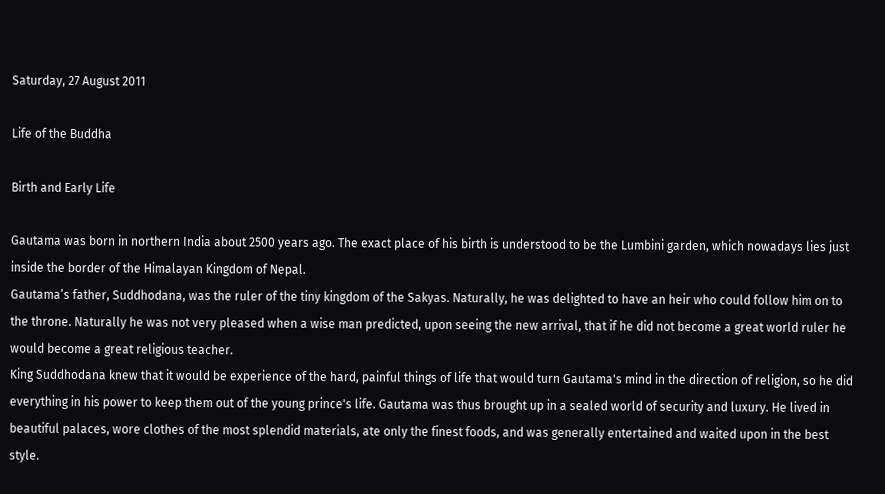Saturday, 27 August 2011

Life of the Buddha

Birth and Early Life

Gautama was born in northern India about 2500 years ago. The exact place of his birth is understood to be the Lumbini garden, which nowadays lies just inside the border of the Himalayan Kingdom of Nepal.
Gautama’s father, Suddhodana, was the ruler of the tiny kingdom of the Sakyas. Naturally, he was delighted to have an heir who could follow him on to the throne. Naturally he was not very pleased when a wise man predicted, upon seeing the new arrival, that if he did not become a great world ruler he would become a great religious teacher.
King Suddhodana knew that it would be experience of the hard, painful things of life that would turn Gautama's mind in the direction of religion, so he did everything in his power to keep them out of the young prince's life. Gautama was thus brought up in a sealed world of security and luxury. He lived in beautiful palaces, wore clothes of the most splendid materials, ate only the finest foods, and was generally entertained and waited upon in the best style.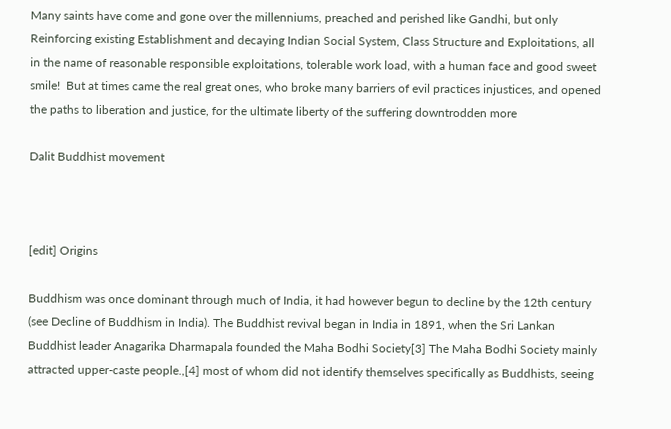Many saints have come and gone over the millenniums, preached and perished like Gandhi, but only Reinforcing existing Establishment and decaying Indian Social System, Class Structure and Exploitations, all in the name of reasonable responsible exploitations, tolerable work load, with a human face and good sweet smile!  But at times came the real great ones, who broke many barriers of evil practices injustices, and opened the paths to liberation and justice, for the ultimate liberty of the suffering downtrodden more

Dalit Buddhist movement



[edit] Origins

Buddhism was once dominant through much of India, it had however begun to decline by the 12th century (see Decline of Buddhism in India). The Buddhist revival began in India in 1891, when the Sri Lankan Buddhist leader Anagarika Dharmapala founded the Maha Bodhi Society[3] The Maha Bodhi Society mainly attracted upper-caste people.,[4] most of whom did not identify themselves specifically as Buddhists, seeing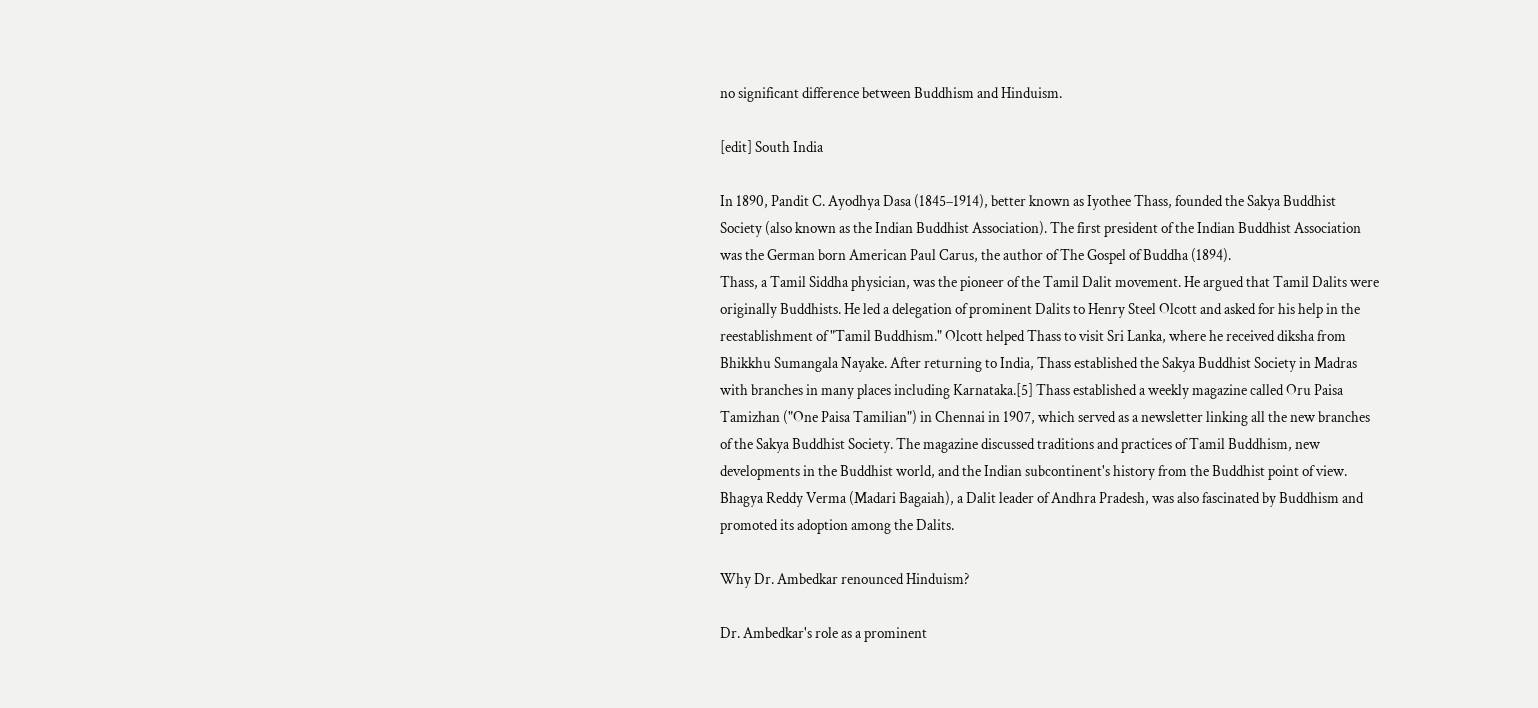no significant difference between Buddhism and Hinduism.

[edit] South India

In 1890, Pandit C. Ayodhya Dasa (1845–1914), better known as Iyothee Thass, founded the Sakya Buddhist Society (also known as the Indian Buddhist Association). The first president of the Indian Buddhist Association was the German born American Paul Carus, the author of The Gospel of Buddha (1894).
Thass, a Tamil Siddha physician, was the pioneer of the Tamil Dalit movement. He argued that Tamil Dalits were originally Buddhists. He led a delegation of prominent Dalits to Henry Steel Olcott and asked for his help in the reestablishment of "Tamil Buddhism." Olcott helped Thass to visit Sri Lanka, where he received diksha from Bhikkhu Sumangala Nayake. After returning to India, Thass established the Sakya Buddhist Society in Madras with branches in many places including Karnataka.[5] Thass established a weekly magazine called Oru Paisa Tamizhan ("One Paisa Tamilian") in Chennai in 1907, which served as a newsletter linking all the new branches of the Sakya Buddhist Society. The magazine discussed traditions and practices of Tamil Buddhism, new developments in the Buddhist world, and the Indian subcontinent's history from the Buddhist point of view.
Bhagya Reddy Verma (Madari Bagaiah), a Dalit leader of Andhra Pradesh, was also fascinated by Buddhism and promoted its adoption among the Dalits.

Why Dr. Ambedkar renounced Hinduism?

Dr. Ambedkar's role as a prominent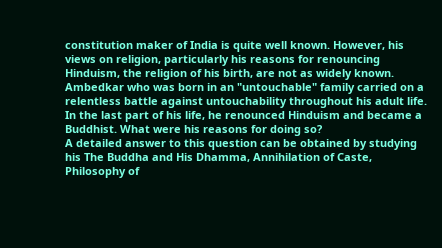constitution maker of India is quite well known. However, his views on religion, particularly his reasons for renouncing Hinduism, the religion of his birth, are not as widely known. Ambedkar who was born in an "untouchable" family carried on a relentless battle against untouchability throughout his adult life. In the last part of his life, he renounced Hinduism and became a Buddhist. What were his reasons for doing so?
A detailed answer to this question can be obtained by studying his The Buddha and His Dhamma, Annihilation of Caste, Philosophy of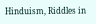Hinduism, Riddles in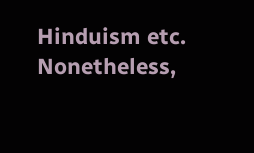Hinduism etc. Nonetheless,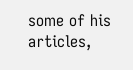some of his articles,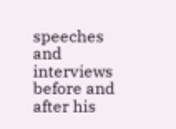speeches and interviews before and after his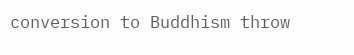conversion to Buddhism throw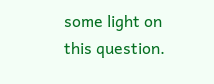some light on this question.